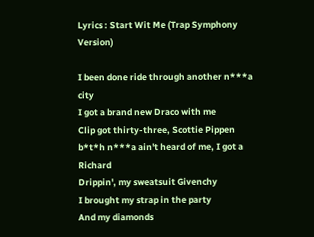Lyrics : Start Wit Me (Trap Symphony Version)

I been done ride through another n***a city
I got a brand new Draco with me
Clip got thirty-three, Scottie Pippen
b*t*h n***a ain't heard of me, I got a Richard
Drippin', my sweatsuit Givenchy
I brought my strap in the party
And my diamonds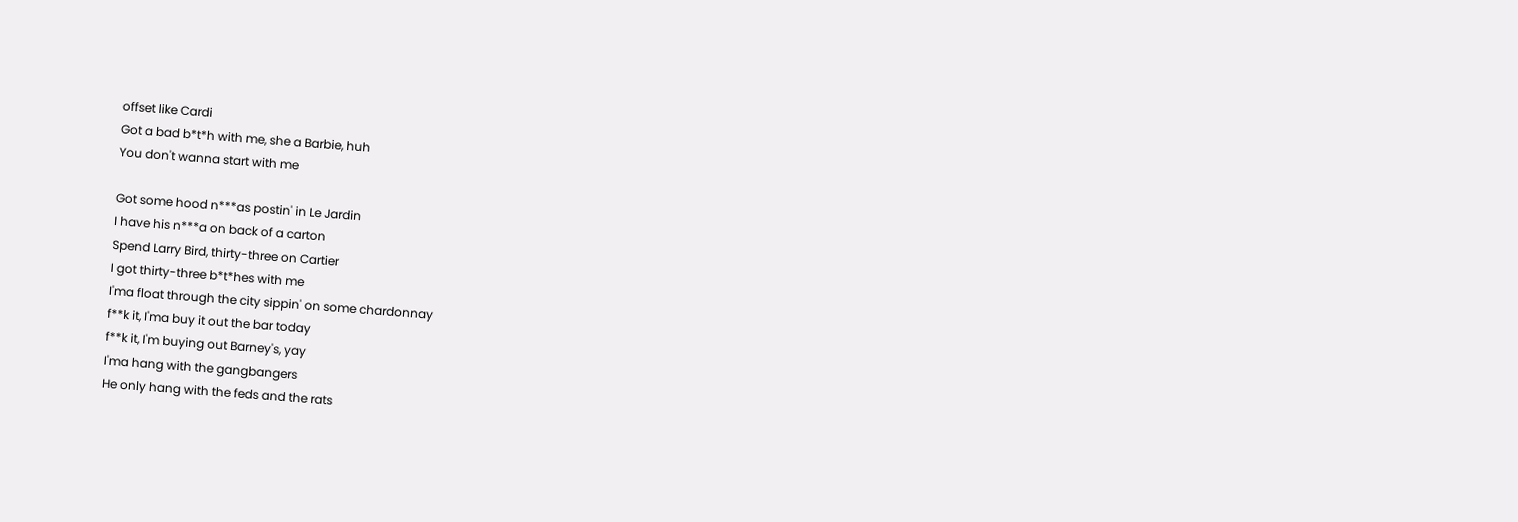offset like Cardi
Got a bad b*t*h with me, she a Barbie, huh
You don't wanna start with me

Got some hood n***as postin' in Le Jardin
I have his n***a on back of a carton
Spend Larry Bird, thirty-three on Cartier
I got thirty-three b*t*hes with me
I'ma float through the city sippin' on some chardonnay
f**k it, I'ma buy it out the bar today
f**k it, I'm buying out Barney's, yay
I'ma hang with the gangbangers
He only hang with the feds and the rats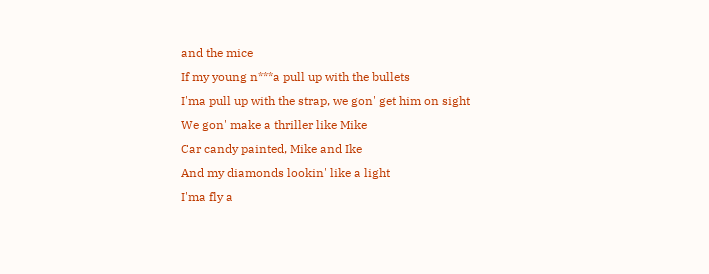and the mice
If my young n***a pull up with the bullets
I'ma pull up with the strap, we gon' get him on sight
We gon' make a thriller like Mike
Car candy painted, Mike and Ike
And my diamonds lookin' like a light
I'ma fly a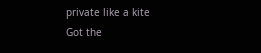private like a kite
Got the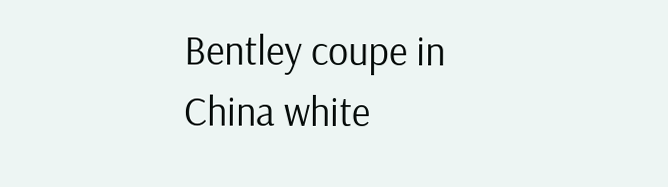Bentley coupe in China white